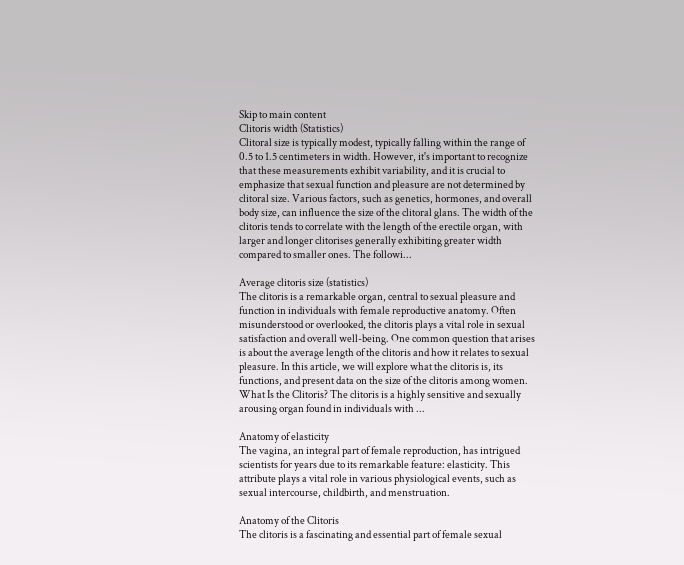Skip to main content
Clitoris width (Statistics)
Clitoral size is typically modest, typically falling within the range of 0.5 to 1.5 centimeters in width. However, it's important to recognize that these measurements exhibit variability, and it is crucial to emphasize that sexual function and pleasure are not determined by clitoral size. Various factors, such as genetics, hormones, and overall body size, can influence the size of the clitoral glans. The width of the clitoris tends to correlate with the length of the erectile organ, with larger and longer clitorises generally exhibiting greater width compared to smaller ones. The followi...

Average clitoris size (statistics)
The clitoris is a remarkable organ, central to sexual pleasure and function in individuals with female reproductive anatomy. Often misunderstood or overlooked, the clitoris plays a vital role in sexual satisfaction and overall well-being. One common question that arises is about the average length of the clitoris and how it relates to sexual pleasure. In this article, we will explore what the clitoris is, its functions, and present data on the size of the clitoris among women. What Is the Clitoris? The clitoris is a highly sensitive and sexually arousing organ found in individuals with ...

Anatomy of elasticity
The vagina, an integral part of female reproduction, has intrigued scientists for years due to its remarkable feature: elasticity. This attribute plays a vital role in various physiological events, such as sexual intercourse, childbirth, and menstruation.

Anatomy of the Clitoris
The clitoris is a fascinating and essential part of female sexual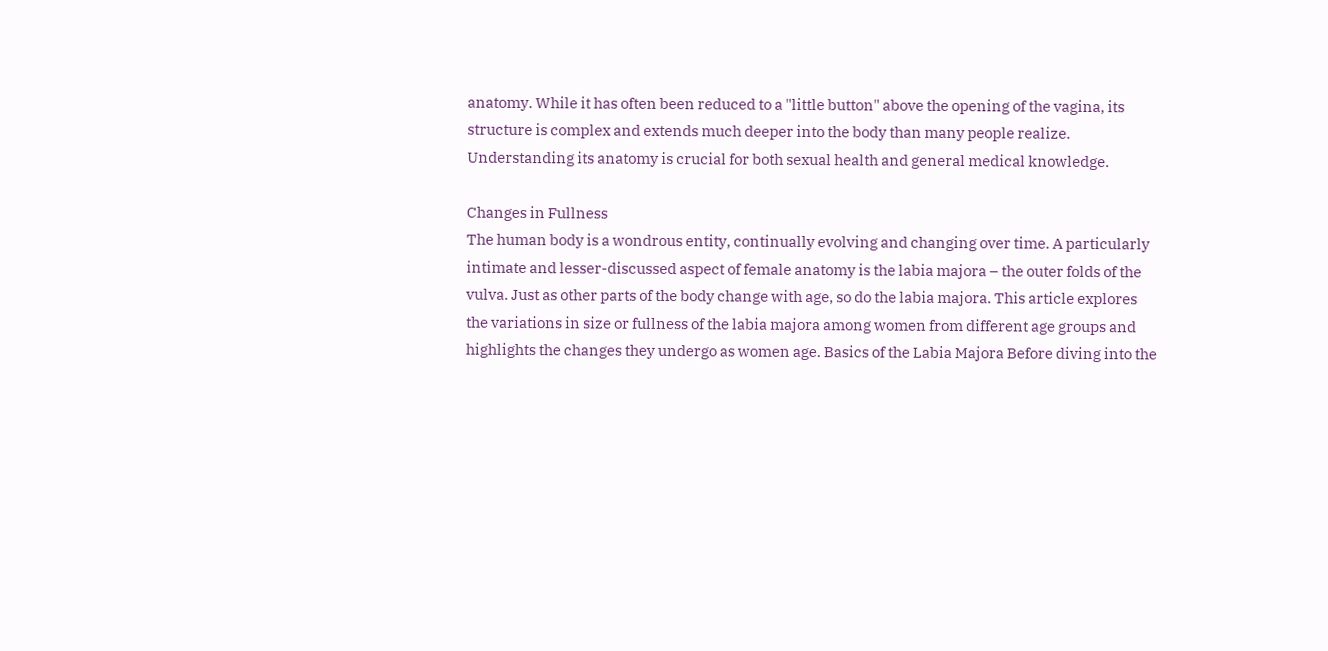anatomy. While it has often been reduced to a "little button" above the opening of the vagina, its structure is complex and extends much deeper into the body than many people realize. Understanding its anatomy is crucial for both sexual health and general medical knowledge.

Changes in Fullness
The human body is a wondrous entity, continually evolving and changing over time. A particularly intimate and lesser-discussed aspect of female anatomy is the labia majora – the outer folds of the vulva. Just as other parts of the body change with age, so do the labia majora. This article explores the variations in size or fullness of the labia majora among women from different age groups and highlights the changes they undergo as women age. Basics of the Labia Majora Before diving into the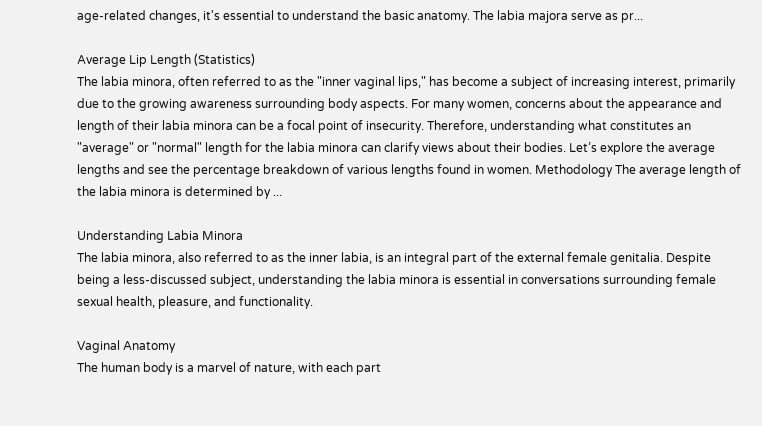age-related changes, it's essential to understand the basic anatomy. The labia majora serve as pr...

Average Lip Length (Statistics)
The labia minora, often referred to as the "inner vaginal lips," has become a subject of increasing interest, primarily due to the growing awareness surrounding body aspects. For many women, concerns about the appearance and length of their labia minora can be a focal point of insecurity. Therefore, understanding what constitutes an "average" or "normal" length for the labia minora can clarify views about their bodies. Let’s explore the average lengths and see the percentage breakdown of various lengths found in women. Methodology The average length of the labia minora is determined by ...

Understanding Labia Minora
The labia minora, also referred to as the inner labia, is an integral part of the external female genitalia. Despite being a less-discussed subject, understanding the labia minora is essential in conversations surrounding female sexual health, pleasure, and functionality.

Vaginal Anatomy
The human body is a marvel of nature, with each part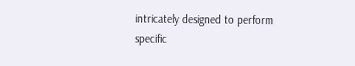intricately designed to perform specific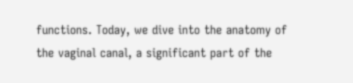functions. Today, we dive into the anatomy of the vaginal canal, a significant part of the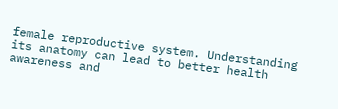female reproductive system. Understanding its anatomy can lead to better health awareness and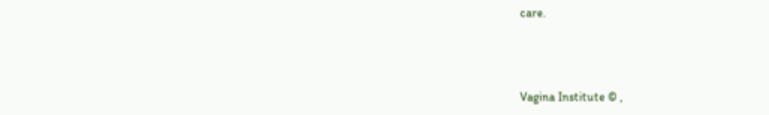care.



Vagina Institute © ,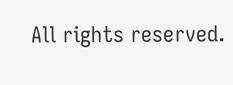All rights reserved.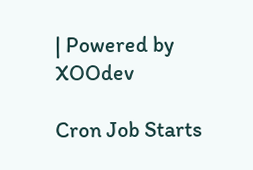| Powered by XOOdev

Cron Job Starts